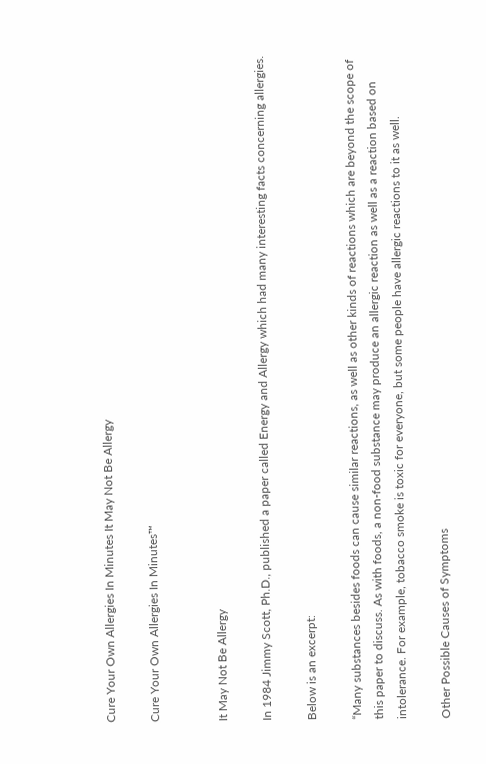Cure Your Own Allergies In Minutes It May Not Be Allergy

Cure Your Own Allergies In Minutes™


It May Not Be Allergy

In 1984 Jimmy Scott, Ph.D., published a paper called Energy and Allergy which had many interesting facts concerning allergies.

Below is an excerpt:

“Many substances besides foods can cause similar reactions, as well as other kinds of reactions which are beyond the scope of this paper to discuss. As with foods, a non-food substance may produce an allergic reaction as well as a reaction based on intolerance. For example, tobacco smoke is toxic for everyone, but some people have allergic reactions to it as well.

Other Possible Causes of Symptoms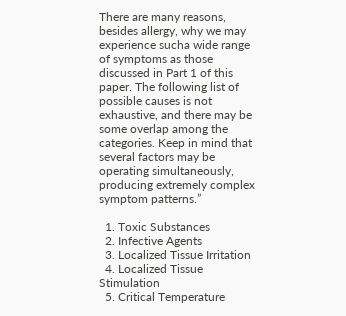There are many reasons, besides allergy, why we may experience sucha wide range of symptoms as those discussed in Part 1 of this paper. The following list of possible causes is not exhaustive, and there may be some overlap among the categories. Keep in mind that several factors may be operating simultaneously, producing extremely complex symptom patterns.”

  1. Toxic Substances
  2. Infective Agents
  3. Localized Tissue Irritation
  4. Localized Tissue Stimulation
  5. Critical Temperature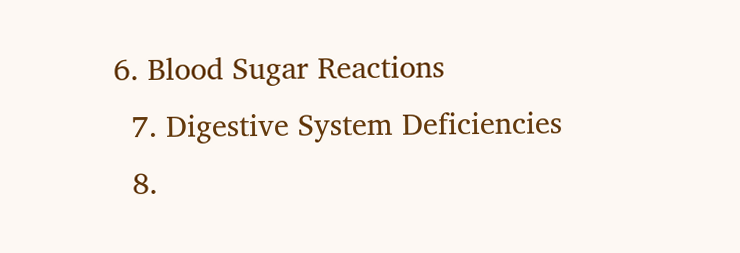6. Blood Sugar Reactions
  7. Digestive System Deficiencies
  8.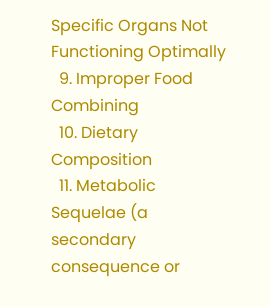Specific Organs Not Functioning Optimally
  9. Improper Food Combining
  10. Dietary Composition
  11. Metabolic Sequelae (a secondary consequence or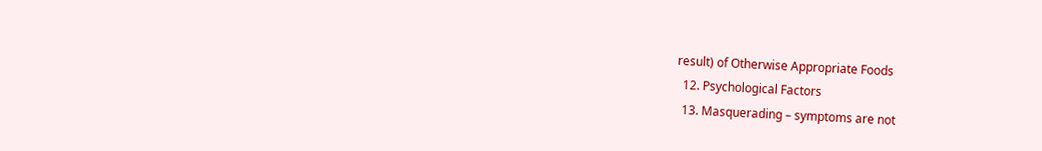result) of Otherwise Appropriate Foods
  12. Psychological Factors
  13. Masquerading – symptoms are not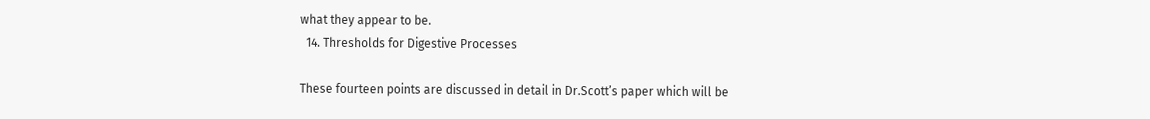what they appear to be.
  14. Thresholds for Digestive Processes

These fourteen points are discussed in detail in Dr.Scott’s paper which will be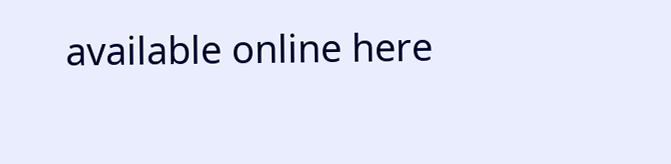available online here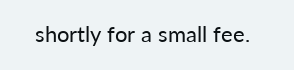shortly for a small fee.